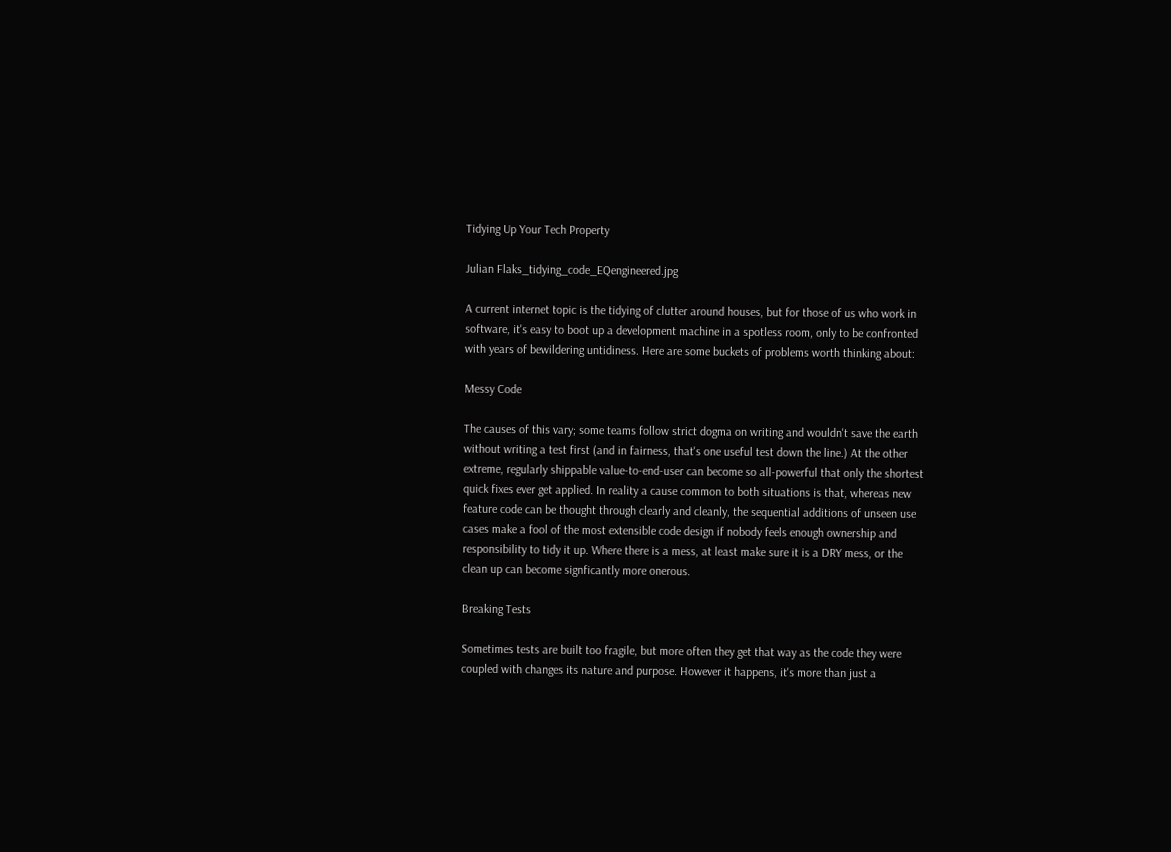Tidying Up Your Tech Property

Julian Flaks_tidying_code_EQengineered.jpg

A current internet topic is the tidying of clutter around houses, but for those of us who work in software, it's easy to boot up a development machine in a spotless room, only to be confronted with years of bewildering untidiness. Here are some buckets of problems worth thinking about:

Messy Code

The causes of this vary; some teams follow strict dogma on writing and wouldn't save the earth without writing a test first (and in fairness, that's one useful test down the line.) At the other extreme, regularly shippable value-to-end-user can become so all-powerful that only the shortest quick fixes ever get applied. In reality a cause common to both situations is that, whereas new feature code can be thought through clearly and cleanly, the sequential additions of unseen use cases make a fool of the most extensible code design if nobody feels enough ownership and responsibility to tidy it up. Where there is a mess, at least make sure it is a DRY mess, or the clean up can become signficantly more onerous.

Breaking Tests

Sometimes tests are built too fragile, but more often they get that way as the code they were coupled with changes its nature and purpose. However it happens, it's more than just a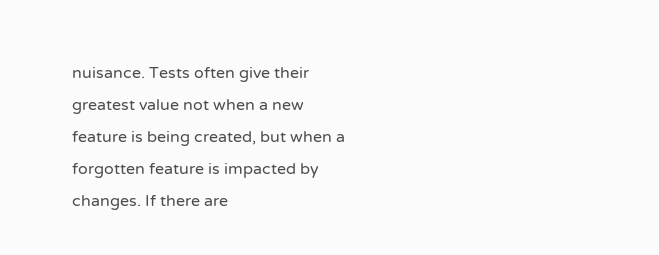nuisance. Tests often give their greatest value not when a new feature is being created, but when a forgotten feature is impacted by changes. If there are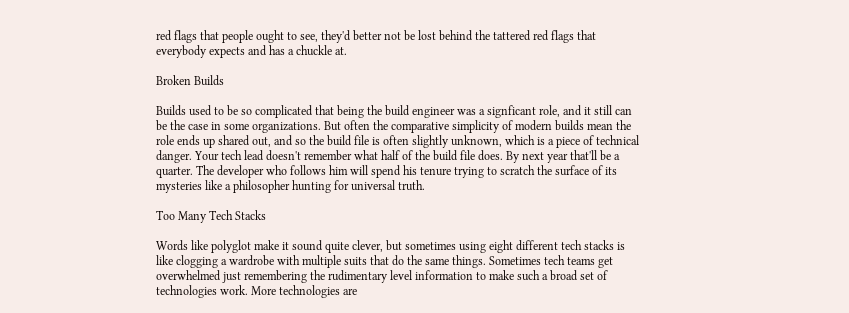red flags that people ought to see, they'd better not be lost behind the tattered red flags that everybody expects and has a chuckle at.

Broken Builds

Builds used to be so complicated that being the build engineer was a signficant role, and it still can be the case in some organizations. But often the comparative simplicity of modern builds mean the role ends up shared out, and so the build file is often slightly unknown, which is a piece of technical danger. Your tech lead doesn't remember what half of the build file does. By next year that'll be a quarter. The developer who follows him will spend his tenure trying to scratch the surface of its mysteries like a philosopher hunting for universal truth.

Too Many Tech Stacks

Words like polyglot make it sound quite clever, but sometimes using eight different tech stacks is like clogging a wardrobe with multiple suits that do the same things. Sometimes tech teams get overwhelmed just remembering the rudimentary level information to make such a broad set of technologies work. More technologies are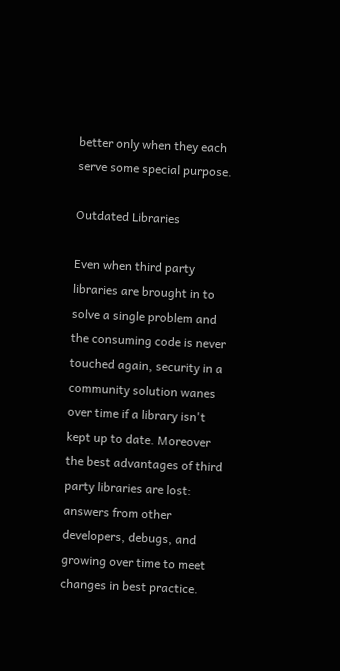better only when they each serve some special purpose.

Outdated Libraries

Even when third party libraries are brought in to solve a single problem and the consuming code is never touched again, security in a community solution wanes over time if a library isn't kept up to date. Moreover the best advantages of third party libraries are lost: answers from other developers, debugs, and growing over time to meet changes in best practice.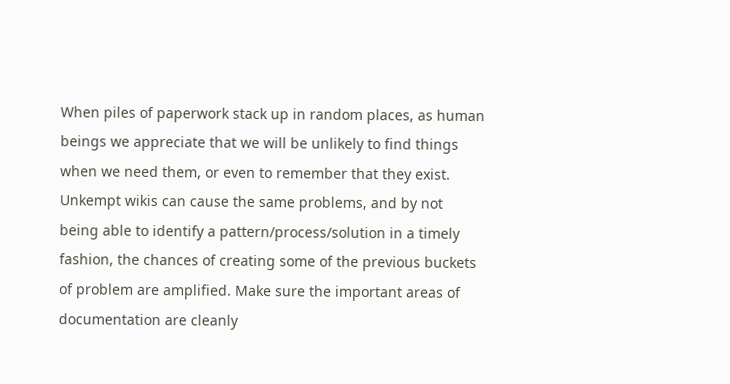When piles of paperwork stack up in random places, as human beings we appreciate that we will be unlikely to find things when we need them, or even to remember that they exist. Unkempt wikis can cause the same problems, and by not being able to identify a pattern/process/solution in a timely fashion, the chances of creating some of the previous buckets of problem are amplified. Make sure the important areas of documentation are cleanly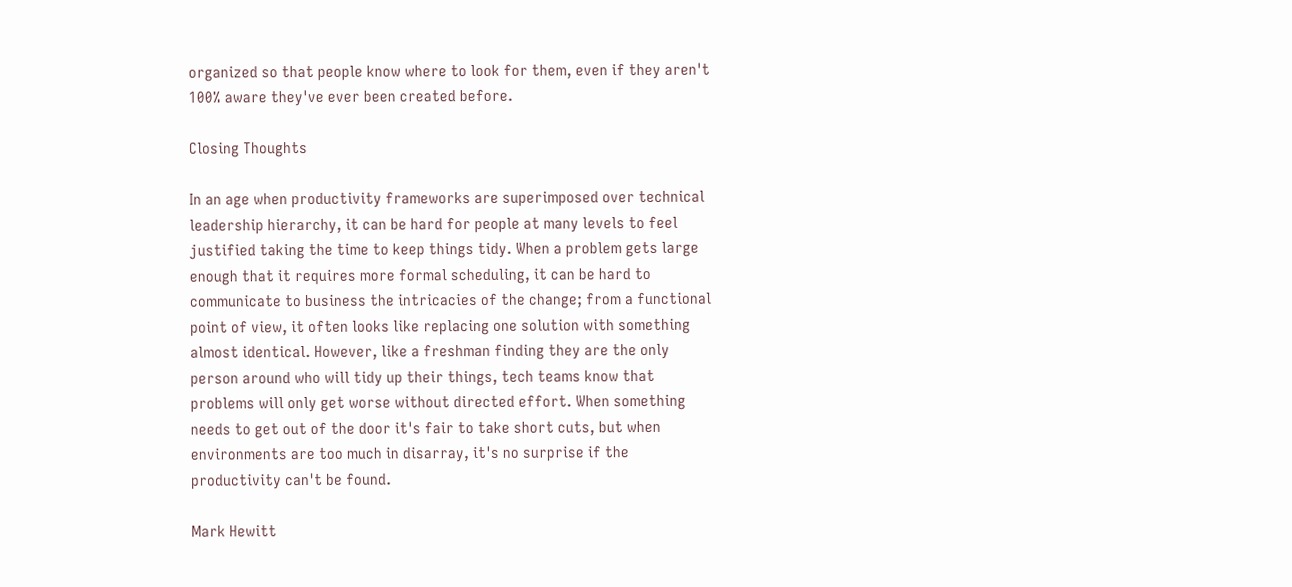organized so that people know where to look for them, even if they aren't 100% aware they've ever been created before.

Closing Thoughts

In an age when productivity frameworks are superimposed over technical leadership hierarchy, it can be hard for people at many levels to feel justified taking the time to keep things tidy. When a problem gets large enough that it requires more formal scheduling, it can be hard to communicate to business the intricacies of the change; from a functional point of view, it often looks like replacing one solution with something almost identical. However, like a freshman finding they are the only person around who will tidy up their things, tech teams know that problems will only get worse without directed effort. When something needs to get out of the door it's fair to take short cuts, but when environments are too much in disarray, it's no surprise if the productivity can't be found.

Mark Hewitt